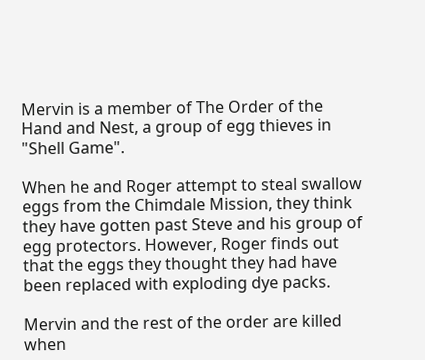Mervin is a member of The Order of the Hand and Nest, a group of egg thieves in "Shell Game".

When he and Roger attempt to steal swallow eggs from the Chimdale Mission, they think they have gotten past Steve and his group of egg protectors. However, Roger finds out that the eggs they thought they had have been replaced with exploding dye packs.

Mervin and the rest of the order are killed when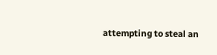attempting to steal an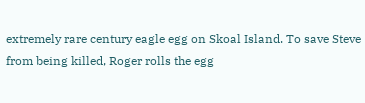extremely rare century eagle egg on Skoal Island. To save Steve from being killed, Roger rolls the egg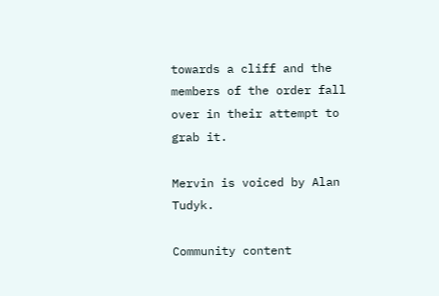towards a cliff and the members of the order fall over in their attempt to grab it.

Mervin is voiced by Alan Tudyk.

Community content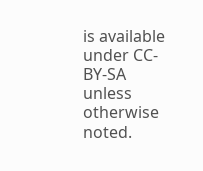is available under CC-BY-SA unless otherwise noted.